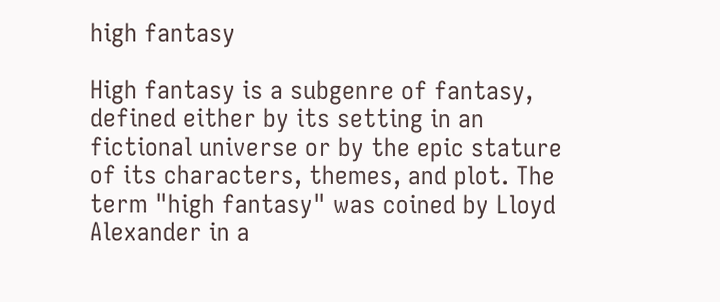high fantasy

High fantasy is a subgenre of fantasy, defined either by its setting in an fictional universe or by the epic stature of its characters, themes, and plot. The term "high fantasy" was coined by Lloyd Alexander in a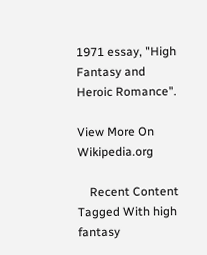1971 essay, "High Fantasy and Heroic Romance".

View More On Wikipedia.org

    Recent Content Tagged With high fantasy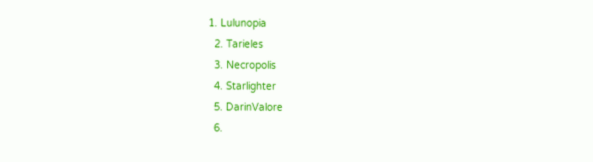1. Lulunopia
  2. Tarieles
  3. Necropolis
  4. Starlighter
  5. DarinValore
  6.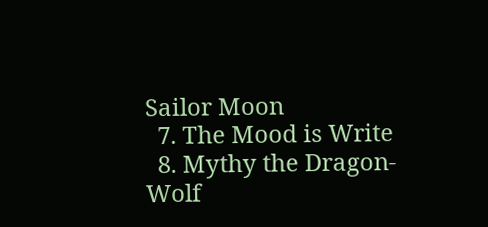Sailor Moon
  7. The Mood is Write
  8. Mythy the Dragon-Wolf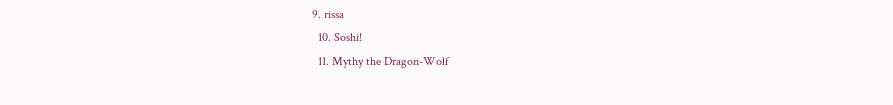9. rissa
  10. Soshi!
  11. Mythy the Dragon-Wolf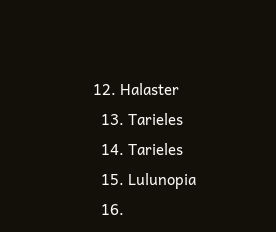12. Halaster
  13. Tarieles
  14. Tarieles
  15. Lulunopia
  16.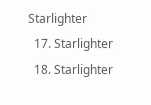Starlighter
  17. Starlighter
  18. Starlighter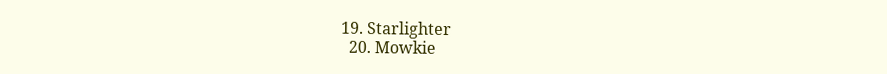19. Starlighter
  20. Mowkie